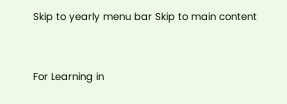Skip to yearly menu bar Skip to main content


For Learning in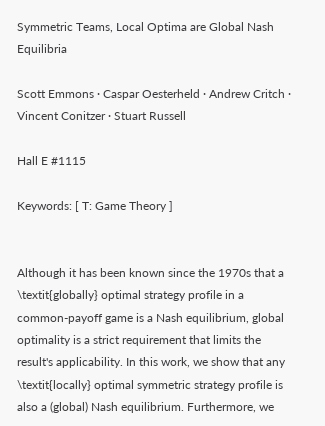Symmetric Teams, Local Optima are Global Nash Equilibria

Scott Emmons · Caspar Oesterheld · Andrew Critch · Vincent Conitzer · Stuart Russell

Hall E #1115

Keywords: [ T: Game Theory ]


Although it has been known since the 1970s that a \textit{globally} optimal strategy profile in a common-payoff game is a Nash equilibrium, global optimality is a strict requirement that limits the result's applicability. In this work, we show that any \textit{locally} optimal symmetric strategy profile is also a (global) Nash equilibrium. Furthermore, we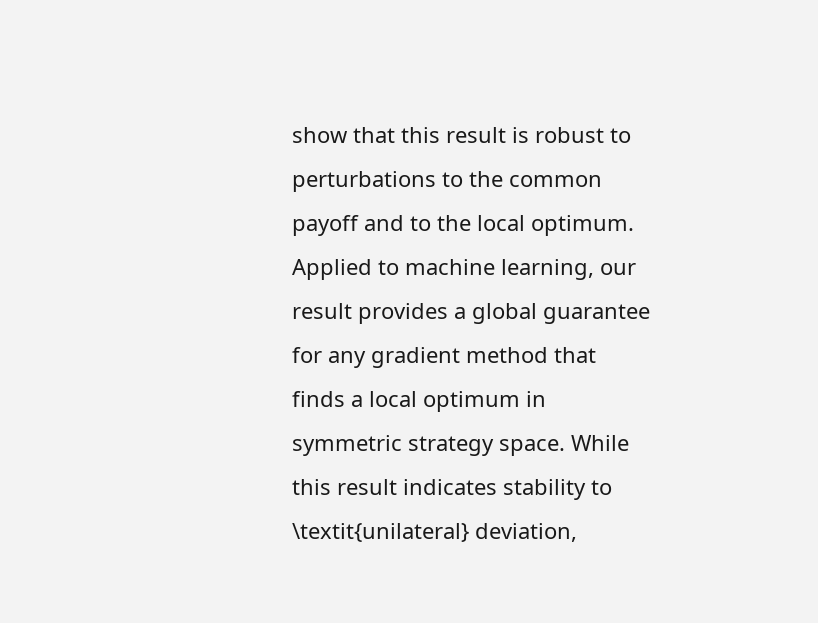show that this result is robust to perturbations to the common payoff and to the local optimum. Applied to machine learning, our result provides a global guarantee for any gradient method that finds a local optimum in symmetric strategy space. While this result indicates stability to \textit{unilateral} deviation,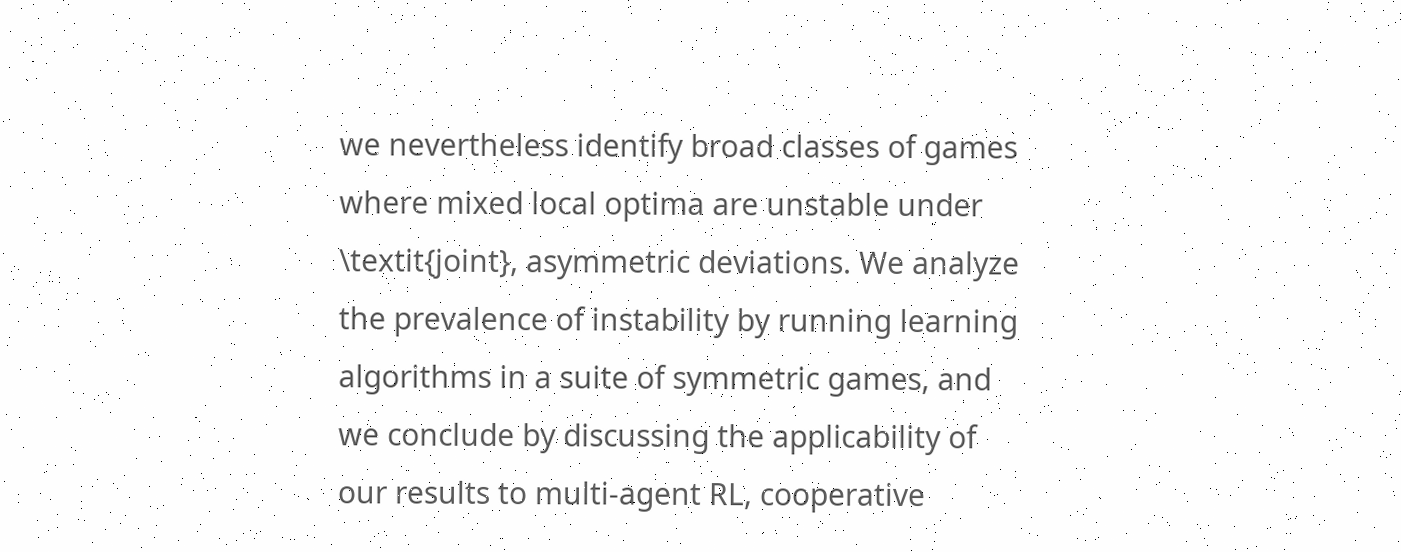we nevertheless identify broad classes of games where mixed local optima are unstable under \textit{joint}, asymmetric deviations. We analyze the prevalence of instability by running learning algorithms in a suite of symmetric games, and we conclude by discussing the applicability of our results to multi-agent RL, cooperative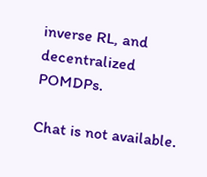inverse RL, and decentralized POMDPs.

Chat is not available.